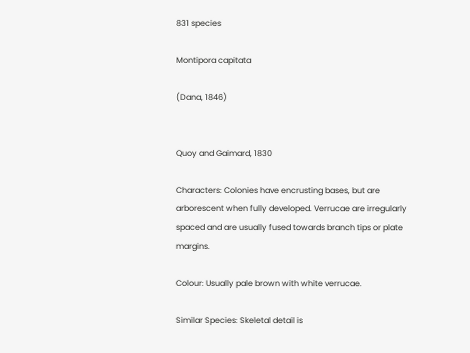831 species

Montipora capitata

(Dana, 1846)


Quoy and Gaimard, 1830

Characters: Colonies have encrusting bases, but are arborescent when fully developed. Verrucae are irregularly spaced and are usually fused towards branch tips or plate margins.

Colour: Usually pale brown with white verrucae.

Similar Species: Skeletal detail is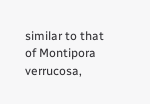similar to that of Montipora verrucosa,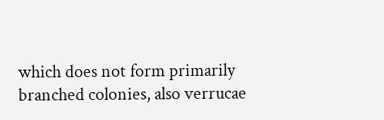which does not form primarily branched colonies, also verrucae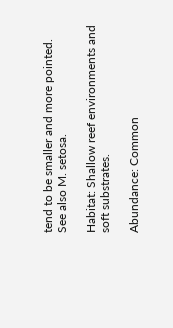tend to be smaller and more pointed. See also M. setosa.

Habitat: Shallow reef environments and soft substrates.

Abundance: Common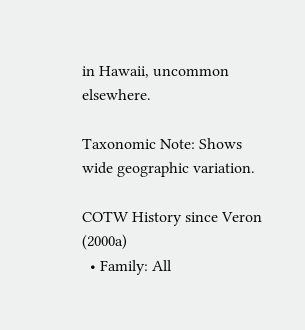in Hawaii, uncommon elsewhere.

Taxonomic Note: Shows wide geographic variation.

COTW History since Veron (2000a)
  • Family: All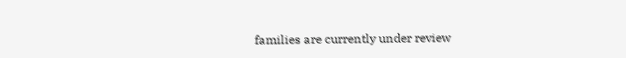families are currently under review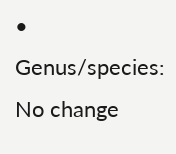• Genus/species: No change